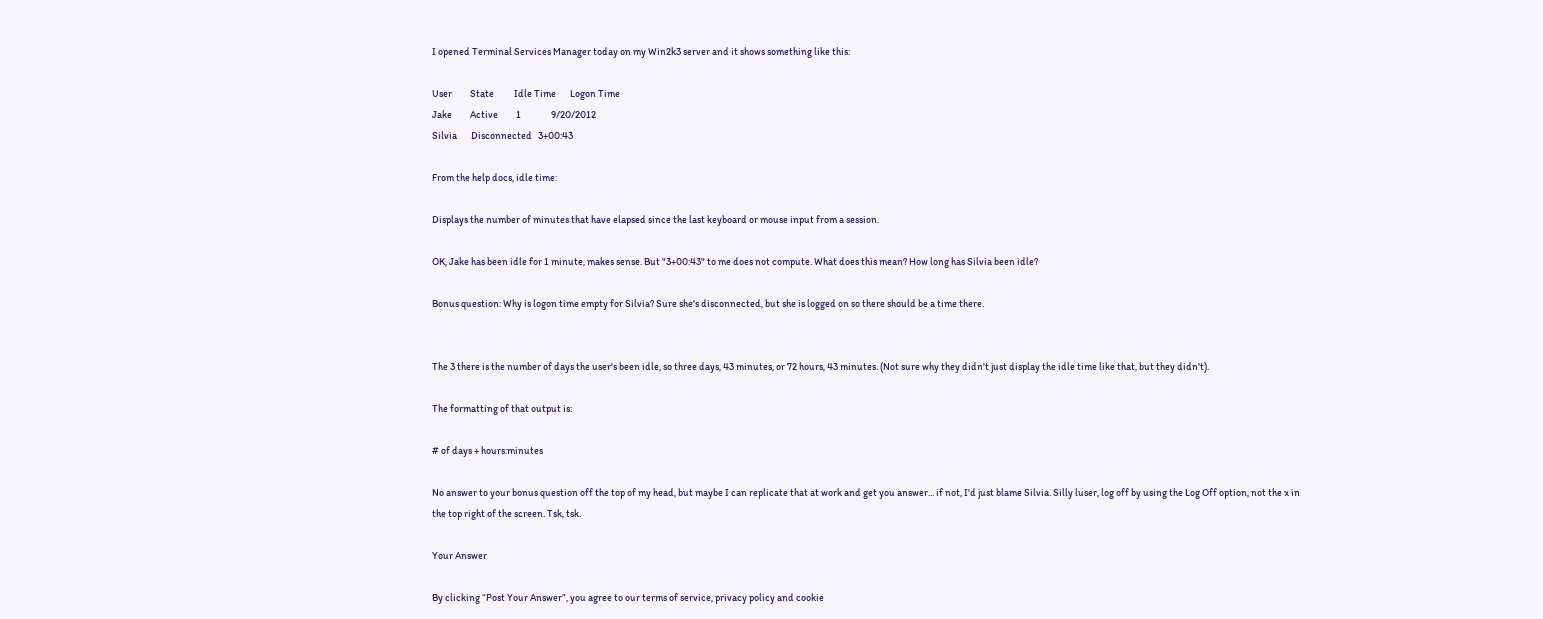I opened Terminal Services Manager today on my Win2k3 server and it shows something like this:

User         State          Idle Time       Logon Time
Jake         Active         1               9/20/2012
Silvia       Disconnected   3+00:43

From the help docs, idle time:

Displays the number of minutes that have elapsed since the last keyboard or mouse input from a session.

OK, Jake has been idle for 1 minute, makes sense. But "3+00:43" to me does not compute. What does this mean? How long has Silvia been idle?

Bonus question: Why is logon time empty for Silvia? Sure she's disconnected, but she is logged on so there should be a time there.


The 3 there is the number of days the user's been idle, so three days, 43 minutes, or 72 hours, 43 minutes. (Not sure why they didn't just display the idle time like that, but they didn't).

The formatting of that output is:

# of days + hours:minutes

No answer to your bonus question off the top of my head, but maybe I can replicate that at work and get you answer... if not, I'd just blame Silvia. Silly luser, log off by using the Log Off option, not the x in the top right of the screen. Tsk, tsk.

Your Answer

By clicking “Post Your Answer”, you agree to our terms of service, privacy policy and cookie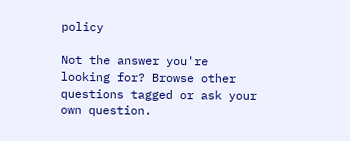policy

Not the answer you're looking for? Browse other questions tagged or ask your own question.